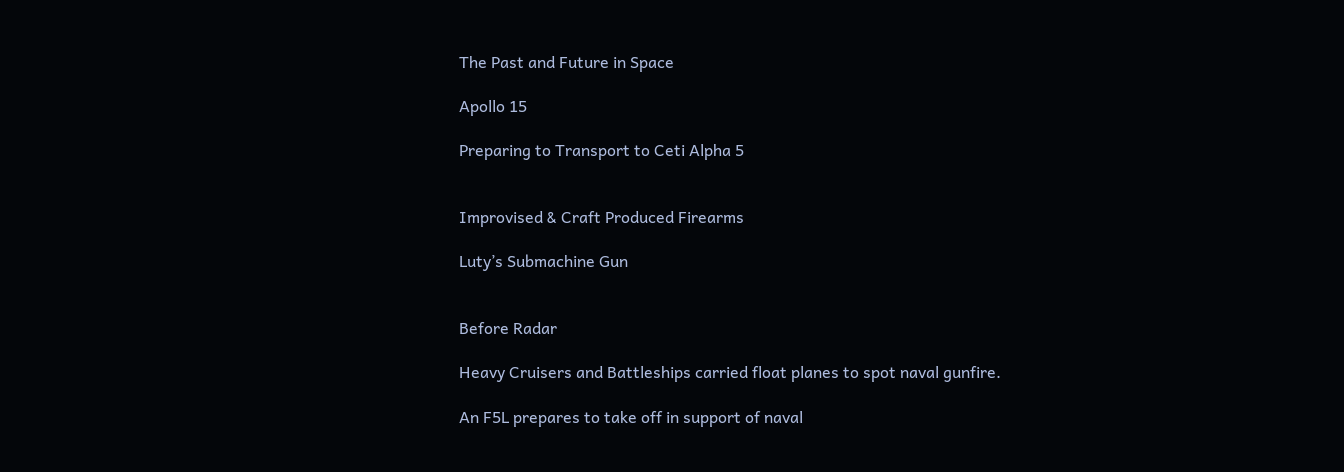The Past and Future in Space

Apollo 15

Preparing to Transport to Ceti Alpha 5


Improvised & Craft Produced Firearms

Luty’s Submachine Gun


Before Radar

Heavy Cruisers and Battleships carried float planes to spot naval gunfire.

An F5L prepares to take off in support of naval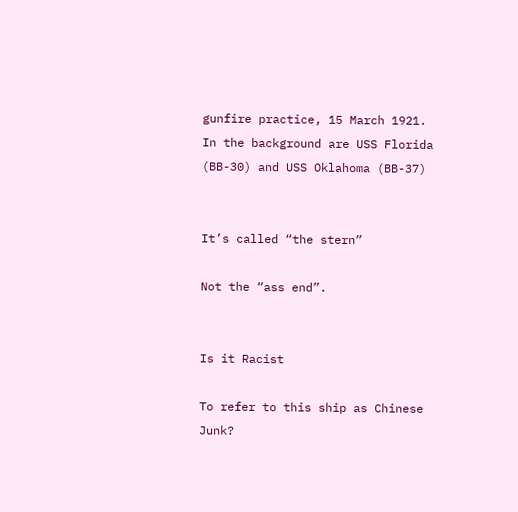gunfire practice, 15 March 1921.  In the background are USS Florida (BB-30) and USS Oklahoma (BB-37)


It’s called “the stern”

Not the “ass end”.


Is it Racist

To refer to this ship as Chinese Junk?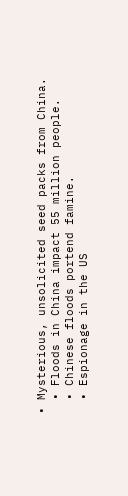• Mysterious, unsolicited seed packs from China.
  • Floods in China impact 55 million people.
  • Chinese floods portend famine.
  • Espionage in the US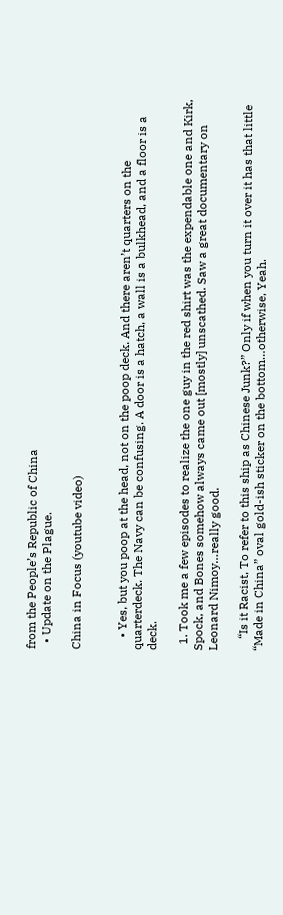from the People’s Republic of China
  • Update on the Plague.

China in Focus (youtube video)


    • Yes, but you poop at the head, not on the poop deck. And there aren’t quarters on the quarterdeck. The Navy can be confusing. A door is a hatch, a wall is a bulkhead, and a floor is a deck.

  1. Took me a few episodes to realize the one guy in the red shirt was the expendable one and Kirk, Spock, and Bones somehow always came out [mostly] unscathed. Saw a great documentary on Leonard Nimoy…really good.

    “Is it Racist, To refer to this ship as Chinese Junk?” Only if when you turn it over it has that little “Made in China” oval gold-ish sticker on the bottom…otherwise, Yeah.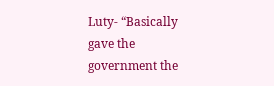Luty- “Basically gave the government the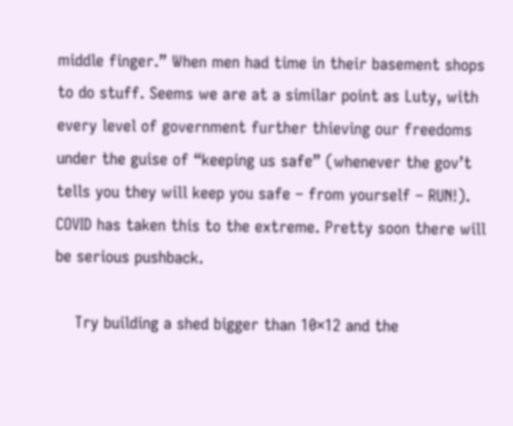middle finger.” When men had time in their basement shops to do stuff. Seems we are at a similar point as Luty, with every level of government further thieving our freedoms under the guise of “keeping us safe” (whenever the gov’t tells you they will keep you safe – from yourself – RUN!). COVID has taken this to the extreme. Pretty soon there will be serious pushback.

    Try building a shed bigger than 10×12 and the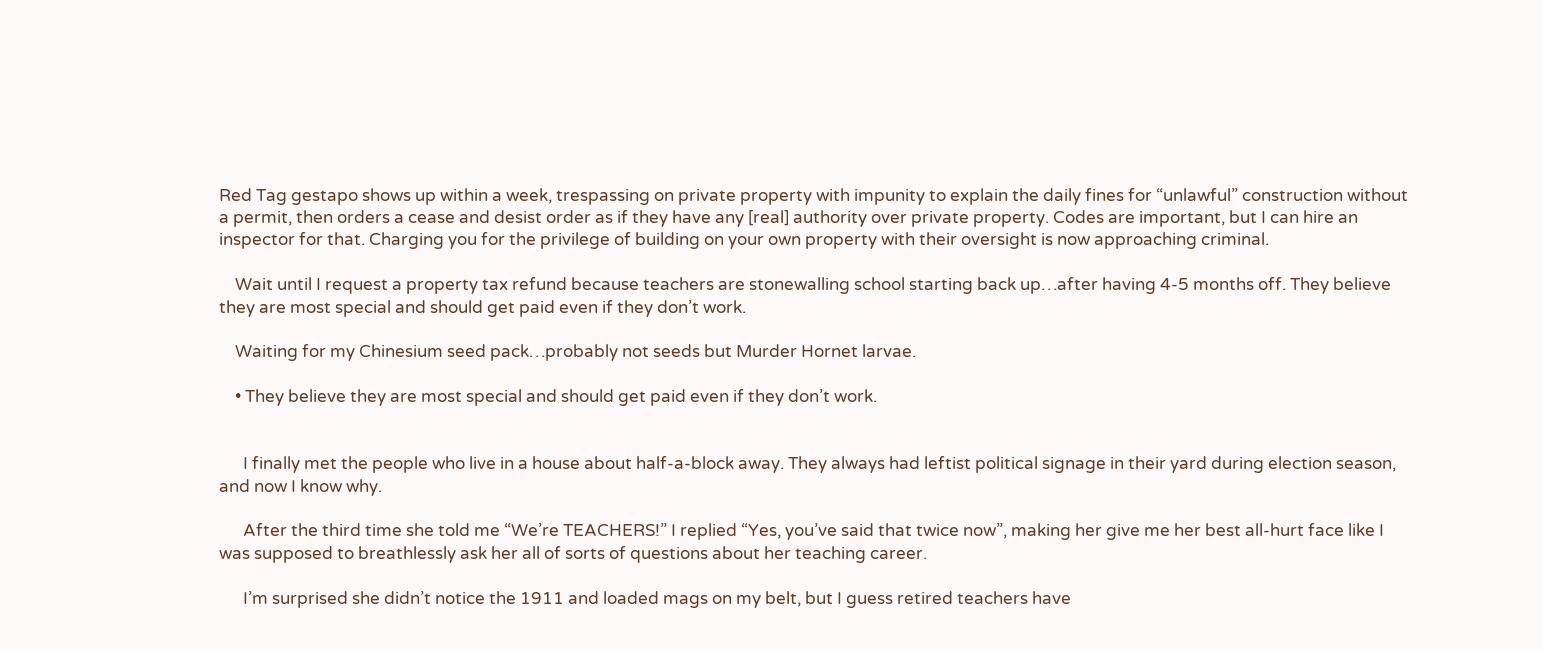Red Tag gestapo shows up within a week, trespassing on private property with impunity to explain the daily fines for “unlawful” construction without a permit, then orders a cease and desist order as if they have any [real] authority over private property. Codes are important, but I can hire an inspector for that. Charging you for the privilege of building on your own property with their oversight is now approaching criminal.

    Wait until I request a property tax refund because teachers are stonewalling school starting back up…after having 4-5 months off. They believe they are most special and should get paid even if they don’t work.

    Waiting for my Chinesium seed pack…probably not seeds but Murder Hornet larvae.

    • They believe they are most special and should get paid even if they don’t work.


      I finally met the people who live in a house about half-a-block away. They always had leftist political signage in their yard during election season, and now I know why.

      After the third time she told me “We’re TEACHERS!” I replied “Yes, you’ve said that twice now”, making her give me her best all-hurt face like I was supposed to breathlessly ask her all of sorts of questions about her teaching career.

      I’m surprised she didn’t notice the 1911 and loaded mags on my belt, but I guess retired teachers have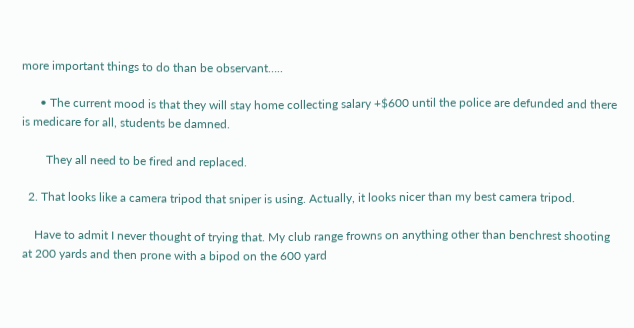more important things to do than be observant…..

      • The current mood is that they will stay home collecting salary +$600 until the police are defunded and there is medicare for all, students be damned.

        They all need to be fired and replaced.

  2. That looks like a camera tripod that sniper is using. Actually, it looks nicer than my best camera tripod.

    Have to admit I never thought of trying that. My club range frowns on anything other than benchrest shooting at 200 yards and then prone with a bipod on the 600 yard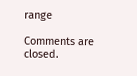range

Comments are closed.